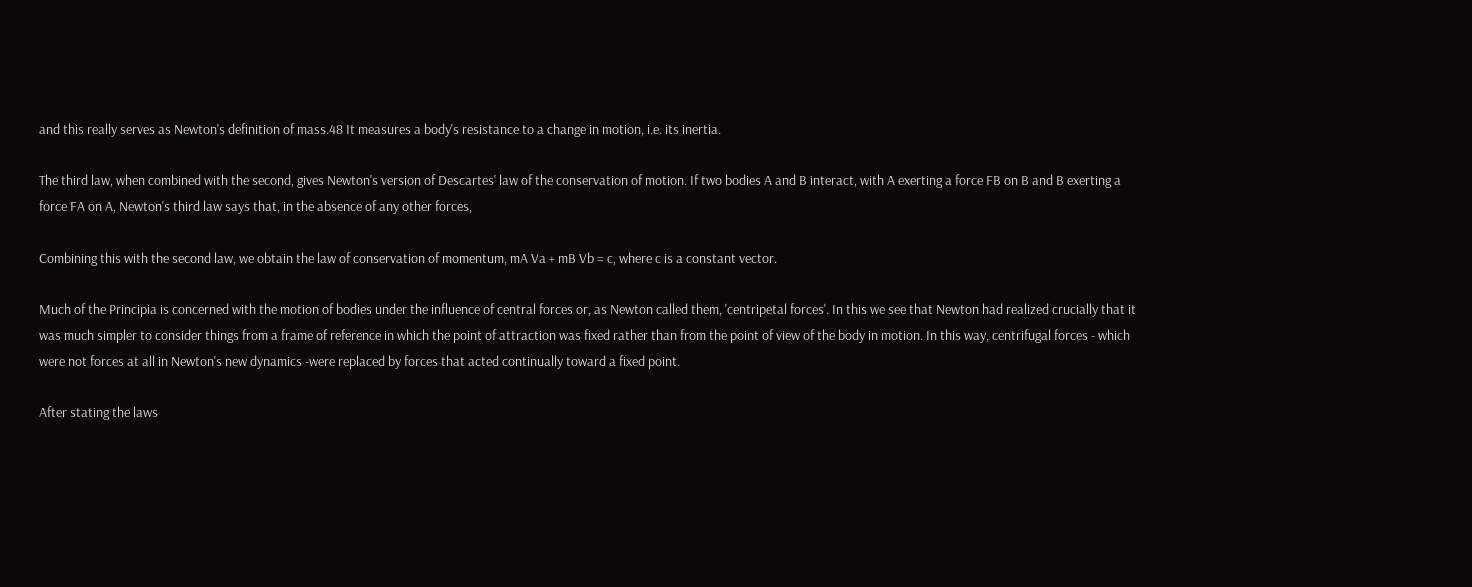and this really serves as Newton's definition of mass.48 It measures a body's resistance to a change in motion, i.e. its inertia.

The third law, when combined with the second, gives Newton's version of Descartes' law of the conservation of motion. If two bodies A and B interact, with A exerting a force FB on B and B exerting a force FA on A, Newton's third law says that, in the absence of any other forces,

Combining this with the second law, we obtain the law of conservation of momentum, mA Va + mB Vb = c, where c is a constant vector.

Much of the Principia is concerned with the motion of bodies under the influence of central forces or, as Newton called them, 'centripetal forces'. In this we see that Newton had realized crucially that it was much simpler to consider things from a frame of reference in which the point of attraction was fixed rather than from the point of view of the body in motion. In this way, centrifugal forces - which were not forces at all in Newton's new dynamics -were replaced by forces that acted continually toward a fixed point.

After stating the laws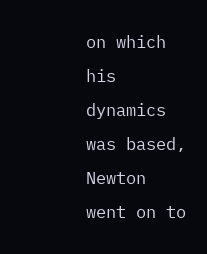on which his dynamics was based, Newton went on to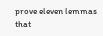prove eleven lemmas that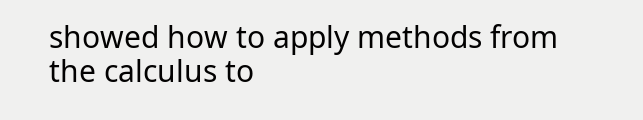showed how to apply methods from the calculus to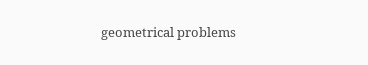geometrical problems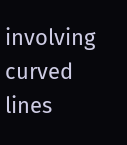involving curved lines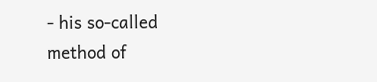- his so-called method of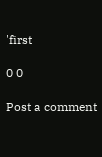'first

0 0

Post a comment